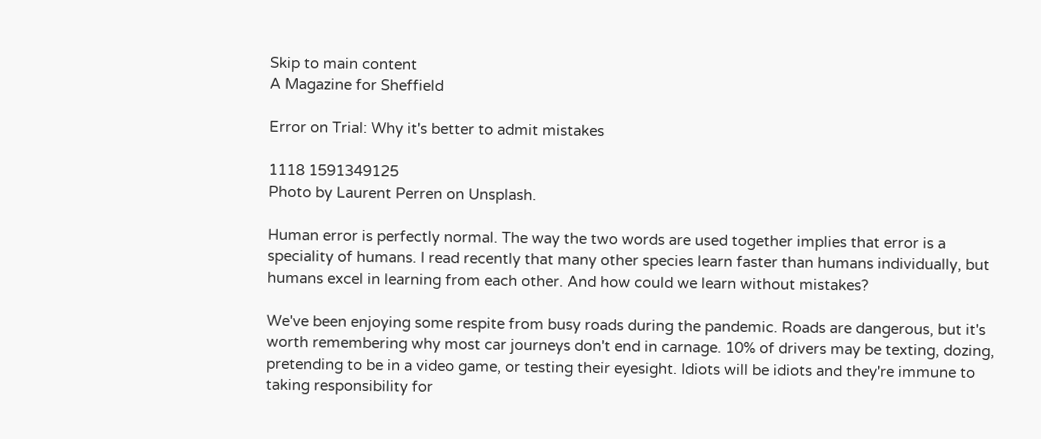Skip to main content
A Magazine for Sheffield

Error on Trial: Why it's better to admit mistakes

1118 1591349125
Photo by Laurent Perren on Unsplash.

Human error is perfectly normal. The way the two words are used together implies that error is a speciality of humans. I read recently that many other species learn faster than humans individually, but humans excel in learning from each other. And how could we learn without mistakes?

We've been enjoying some respite from busy roads during the pandemic. Roads are dangerous, but it's worth remembering why most car journeys don't end in carnage. 10% of drivers may be texting, dozing, pretending to be in a video game, or testing their eyesight. Idiots will be idiots and they're immune to taking responsibility for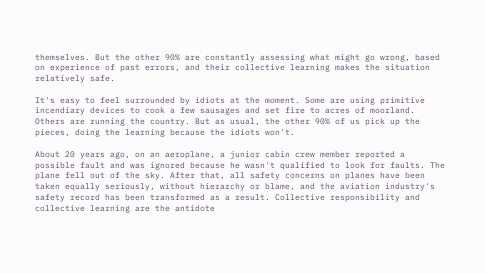themselves. But the other 90% are constantly assessing what might go wrong, based on experience of past errors, and their collective learning makes the situation relatively safe.

It's easy to feel surrounded by idiots at the moment. Some are using primitive incendiary devices to cook a few sausages and set fire to acres of moorland. Others are running the country. But as usual, the other 90% of us pick up the pieces, doing the learning because the idiots won't.

About 20 years ago, on an aeroplane, a junior cabin crew member reported a possible fault and was ignored because he wasn't qualified to look for faults. The plane fell out of the sky. After that, all safety concerns on planes have been taken equally seriously, without hierarchy or blame, and the aviation industry's safety record has been transformed as a result. Collective responsibility and collective learning are the antidote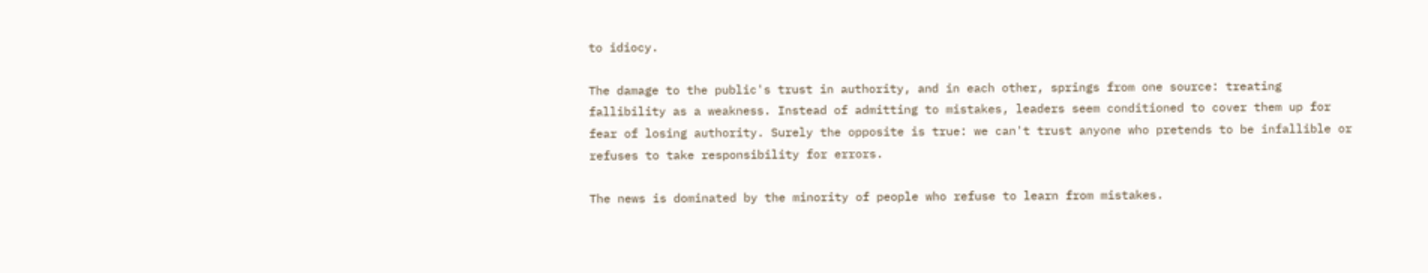to idiocy.

The damage to the public's trust in authority, and in each other, springs from one source: treating fallibility as a weakness. Instead of admitting to mistakes, leaders seem conditioned to cover them up for fear of losing authority. Surely the opposite is true: we can't trust anyone who pretends to be infallible or refuses to take responsibility for errors.

The news is dominated by the minority of people who refuse to learn from mistakes.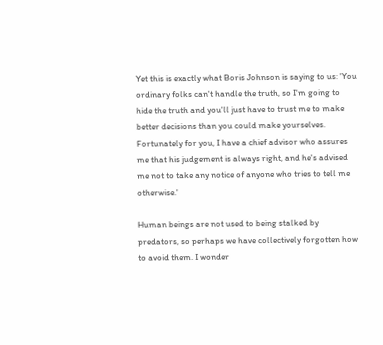Yet this is exactly what Boris Johnson is saying to us: 'You ordinary folks can't handle the truth, so I'm going to hide the truth and you'll just have to trust me to make better decisions than you could make yourselves. Fortunately for you, I have a chief advisor who assures me that his judgement is always right, and he's advised me not to take any notice of anyone who tries to tell me otherwise.'

Human beings are not used to being stalked by predators, so perhaps we have collectively forgotten how to avoid them. I wonder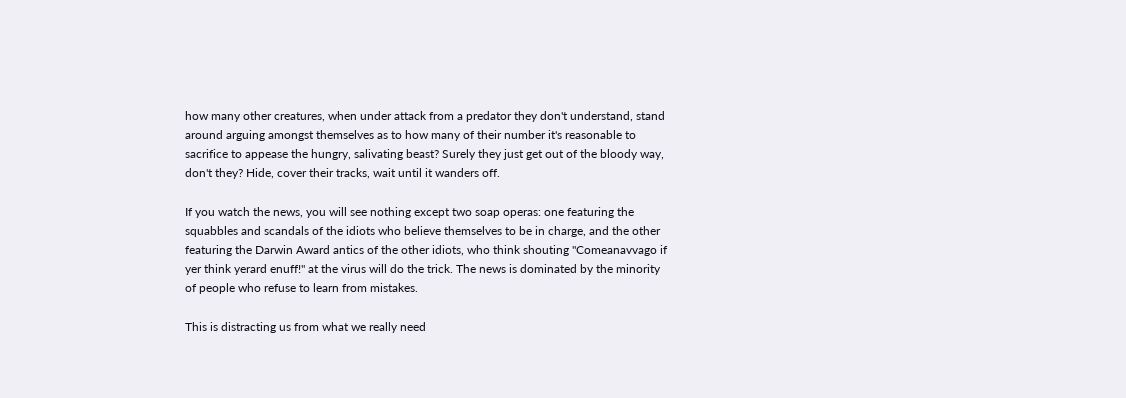how many other creatures, when under attack from a predator they don't understand, stand around arguing amongst themselves as to how many of their number it's reasonable to sacrifice to appease the hungry, salivating beast? Surely they just get out of the bloody way, don't they? Hide, cover their tracks, wait until it wanders off.

If you watch the news, you will see nothing except two soap operas: one featuring the squabbles and scandals of the idiots who believe themselves to be in charge, and the other featuring the Darwin Award antics of the other idiots, who think shouting "Comeanavvago if yer think yerard enuff!" at the virus will do the trick. The news is dominated by the minority of people who refuse to learn from mistakes.

This is distracting us from what we really need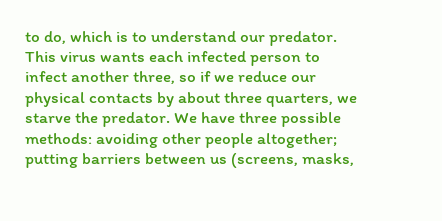to do, which is to understand our predator. This virus wants each infected person to infect another three, so if we reduce our physical contacts by about three quarters, we starve the predator. We have three possible methods: avoiding other people altogether; putting barriers between us (screens, masks,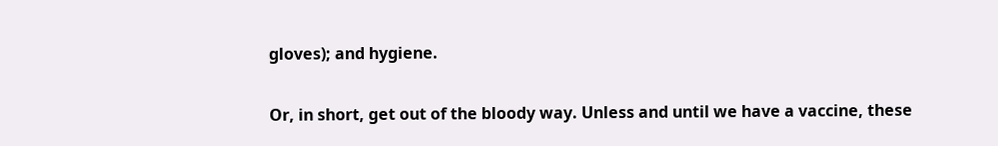gloves); and hygiene.

Or, in short, get out of the bloody way. Unless and until we have a vaccine, these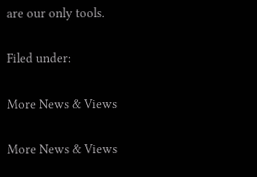are our only tools.

Filed under:

More News & Views

More News & Views